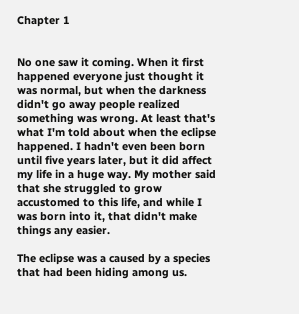Chapter 1


No one saw it coming. When it first happened everyone just thought it was normal, but when the darkness didn't go away people realized something was wrong. At least that's what I'm told about when the eclipse happened. I hadn't even been born until five years later, but it did affect my life in a huge way. My mother said that she struggled to grow accustomed to this life, and while I was born into it, that didn't make things any easier.

The eclipse was a caused by a species that had been hiding among us.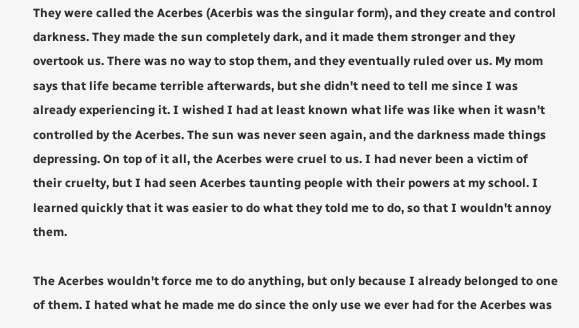They were called the Acerbes (Acerbis was the singular form), and they create and control darkness. They made the sun completely dark, and it made them stronger and they overtook us. There was no way to stop them, and they eventually ruled over us. My mom says that life became terrible afterwards, but she didn't need to tell me since I was already experiencing it. I wished I had at least known what life was like when it wasn't controlled by the Acerbes. The sun was never seen again, and the darkness made things depressing. On top of it all, the Acerbes were cruel to us. I had never been a victim of their cruelty, but I had seen Acerbes taunting people with their powers at my school. I learned quickly that it was easier to do what they told me to do, so that I wouldn't annoy them.

The Acerbes wouldn't force me to do anything, but only because I already belonged to one of them. I hated what he made me do since the only use we ever had for the Acerbes was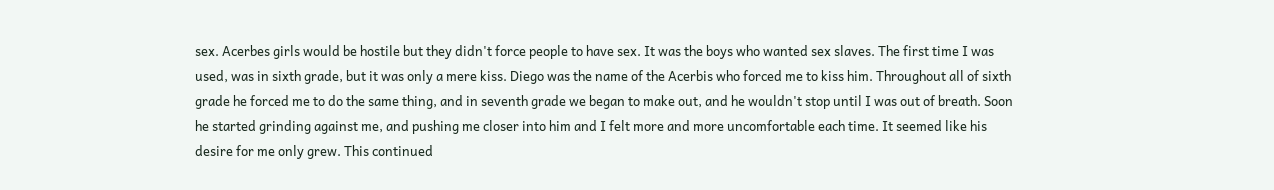sex. Acerbes girls would be hostile but they didn't force people to have sex. It was the boys who wanted sex slaves. The first time I was used, was in sixth grade, but it was only a mere kiss. Diego was the name of the Acerbis who forced me to kiss him. Throughout all of sixth grade he forced me to do the same thing, and in seventh grade we began to make out, and he wouldn't stop until I was out of breath. Soon he started grinding against me, and pushing me closer into him and I felt more and more uncomfortable each time. It seemed like his desire for me only grew. This continued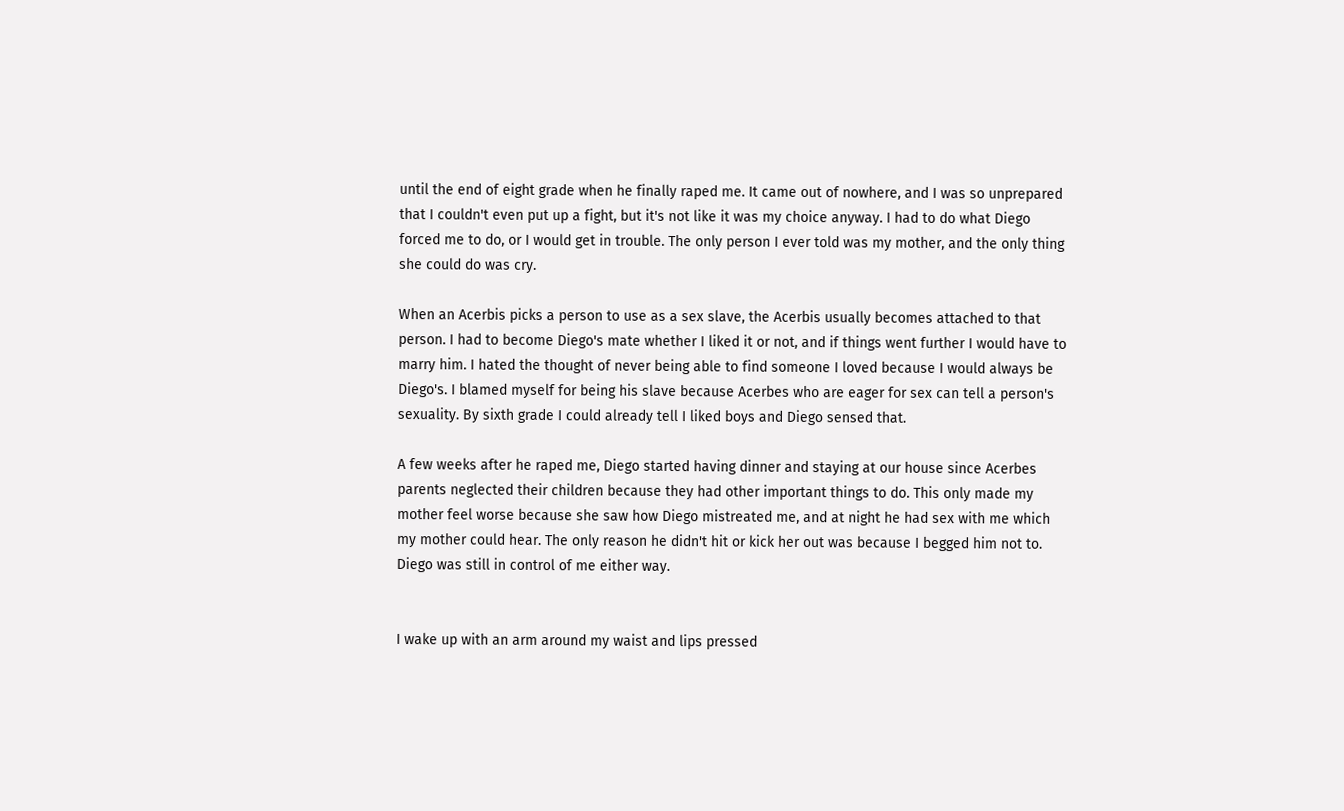until the end of eight grade when he finally raped me. It came out of nowhere, and I was so unprepared that I couldn't even put up a fight, but it's not like it was my choice anyway. I had to do what Diego forced me to do, or I would get in trouble. The only person I ever told was my mother, and the only thing she could do was cry.

When an Acerbis picks a person to use as a sex slave, the Acerbis usually becomes attached to that person. I had to become Diego's mate whether I liked it or not, and if things went further I would have to marry him. I hated the thought of never being able to find someone I loved because I would always be Diego's. I blamed myself for being his slave because Acerbes who are eager for sex can tell a person's sexuality. By sixth grade I could already tell I liked boys and Diego sensed that.

A few weeks after he raped me, Diego started having dinner and staying at our house since Acerbes parents neglected their children because they had other important things to do. This only made my mother feel worse because she saw how Diego mistreated me, and at night he had sex with me which my mother could hear. The only reason he didn't hit or kick her out was because I begged him not to. Diego was still in control of me either way.


I wake up with an arm around my waist and lips pressed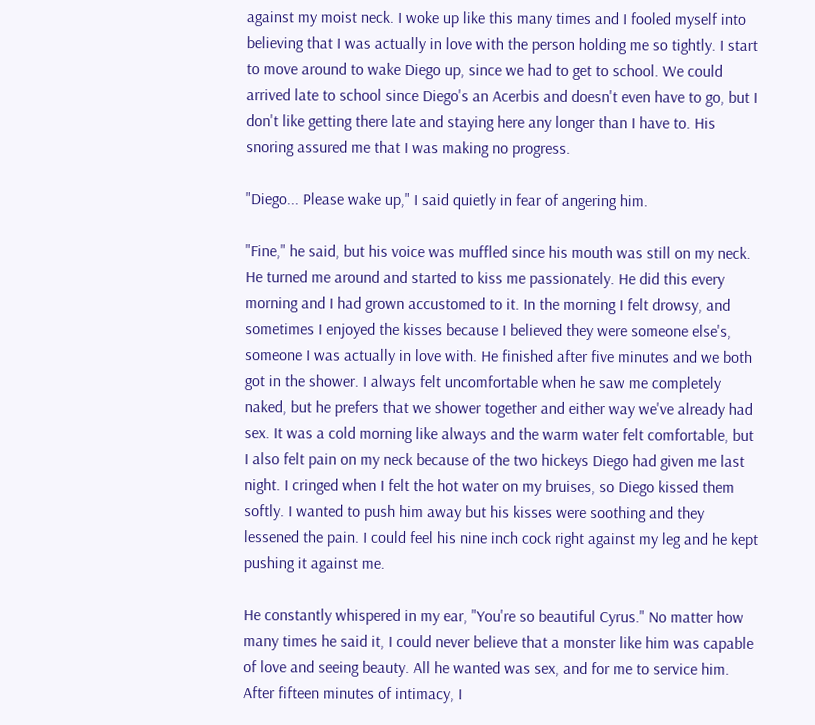against my moist neck. I woke up like this many times and I fooled myself into believing that I was actually in love with the person holding me so tightly. I start to move around to wake Diego up, since we had to get to school. We could arrived late to school since Diego's an Acerbis and doesn't even have to go, but I don't like getting there late and staying here any longer than I have to. His snoring assured me that I was making no progress.

"Diego... Please wake up," I said quietly in fear of angering him.

"Fine," he said, but his voice was muffled since his mouth was still on my neck. He turned me around and started to kiss me passionately. He did this every morning and I had grown accustomed to it. In the morning I felt drowsy, and sometimes I enjoyed the kisses because I believed they were someone else's, someone I was actually in love with. He finished after five minutes and we both got in the shower. I always felt uncomfortable when he saw me completely naked, but he prefers that we shower together and either way we've already had sex. It was a cold morning like always and the warm water felt comfortable, but I also felt pain on my neck because of the two hickeys Diego had given me last night. I cringed when I felt the hot water on my bruises, so Diego kissed them softly. I wanted to push him away but his kisses were soothing and they lessened the pain. I could feel his nine inch cock right against my leg and he kept pushing it against me.

He constantly whispered in my ear, "You're so beautiful Cyrus." No matter how many times he said it, I could never believe that a monster like him was capable of love and seeing beauty. All he wanted was sex, and for me to service him. After fifteen minutes of intimacy, I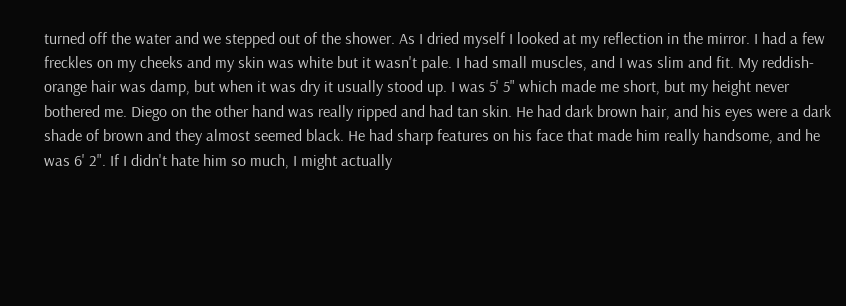turned off the water and we stepped out of the shower. As I dried myself I looked at my reflection in the mirror. I had a few freckles on my cheeks and my skin was white but it wasn't pale. I had small muscles, and I was slim and fit. My reddish-orange hair was damp, but when it was dry it usually stood up. I was 5' 5" which made me short, but my height never bothered me. Diego on the other hand was really ripped and had tan skin. He had dark brown hair, and his eyes were a dark shade of brown and they almost seemed black. He had sharp features on his face that made him really handsome, and he was 6' 2". If I didn't hate him so much, I might actually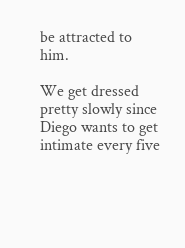be attracted to him.

We get dressed pretty slowly since Diego wants to get intimate every five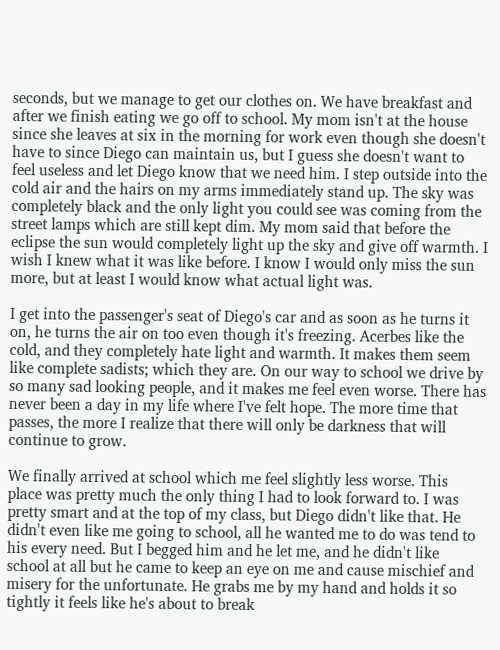seconds, but we manage to get our clothes on. We have breakfast and after we finish eating we go off to school. My mom isn't at the house since she leaves at six in the morning for work even though she doesn't have to since Diego can maintain us, but I guess she doesn't want to feel useless and let Diego know that we need him. I step outside into the cold air and the hairs on my arms immediately stand up. The sky was completely black and the only light you could see was coming from the street lamps which are still kept dim. My mom said that before the eclipse the sun would completely light up the sky and give off warmth. I wish I knew what it was like before. I know I would only miss the sun more, but at least I would know what actual light was.

I get into the passenger's seat of Diego's car and as soon as he turns it on, he turns the air on too even though it's freezing. Acerbes like the cold, and they completely hate light and warmth. It makes them seem like complete sadists; which they are. On our way to school we drive by so many sad looking people, and it makes me feel even worse. There has never been a day in my life where I've felt hope. The more time that passes, the more I realize that there will only be darkness that will continue to grow.

We finally arrived at school which me feel slightly less worse. This place was pretty much the only thing I had to look forward to. I was pretty smart and at the top of my class, but Diego didn't like that. He didn't even like me going to school, all he wanted me to do was tend to his every need. But I begged him and he let me, and he didn't like school at all but he came to keep an eye on me and cause mischief and misery for the unfortunate. He grabs me by my hand and holds it so tightly it feels like he's about to break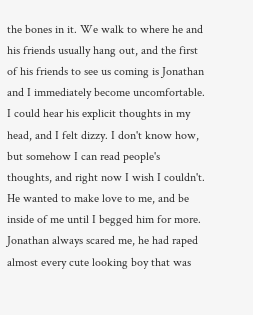the bones in it. We walk to where he and his friends usually hang out, and the first of his friends to see us coming is Jonathan and I immediately become uncomfortable. I could hear his explicit thoughts in my head, and I felt dizzy. I don't know how, but somehow I can read people's thoughts, and right now I wish I couldn't. He wanted to make love to me, and be inside of me until I begged him for more. Jonathan always scared me, he had raped almost every cute looking boy that was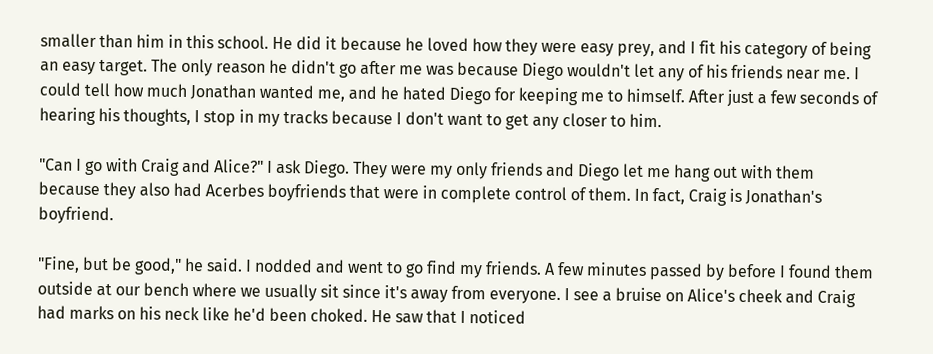smaller than him in this school. He did it because he loved how they were easy prey, and I fit his category of being an easy target. The only reason he didn't go after me was because Diego wouldn't let any of his friends near me. I could tell how much Jonathan wanted me, and he hated Diego for keeping me to himself. After just a few seconds of hearing his thoughts, I stop in my tracks because I don't want to get any closer to him.

"Can I go with Craig and Alice?" I ask Diego. They were my only friends and Diego let me hang out with them because they also had Acerbes boyfriends that were in complete control of them. In fact, Craig is Jonathan's boyfriend.

"Fine, but be good," he said. I nodded and went to go find my friends. A few minutes passed by before I found them outside at our bench where we usually sit since it's away from everyone. I see a bruise on Alice's cheek and Craig had marks on his neck like he'd been choked. He saw that I noticed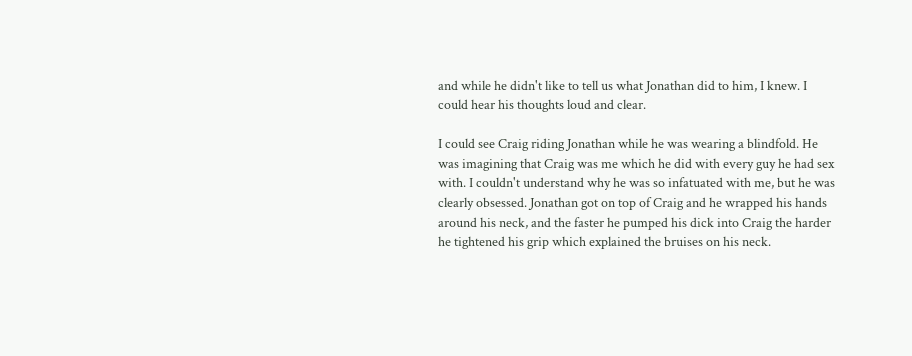and while he didn't like to tell us what Jonathan did to him, I knew. I could hear his thoughts loud and clear.

I could see Craig riding Jonathan while he was wearing a blindfold. He was imagining that Craig was me which he did with every guy he had sex with. I couldn't understand why he was so infatuated with me, but he was clearly obsessed. Jonathan got on top of Craig and he wrapped his hands around his neck, and the faster he pumped his dick into Craig the harder he tightened his grip which explained the bruises on his neck.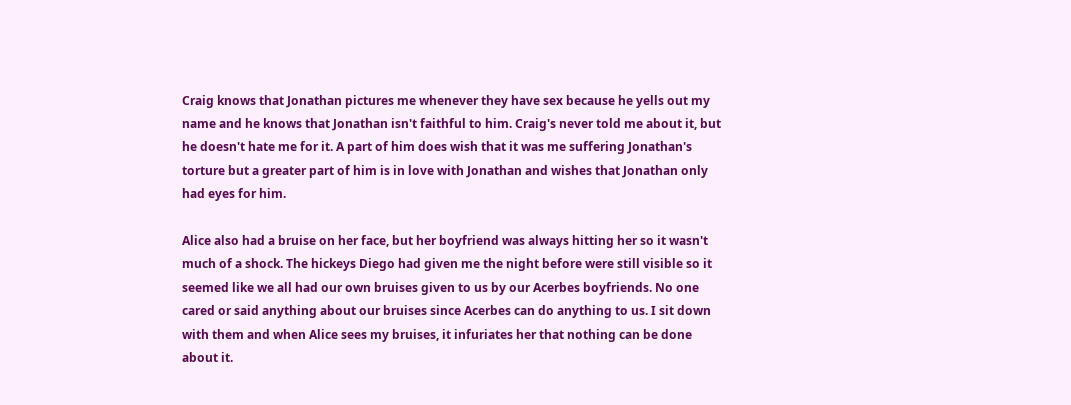Craig knows that Jonathan pictures me whenever they have sex because he yells out my name and he knows that Jonathan isn't faithful to him. Craig's never told me about it, but he doesn't hate me for it. A part of him does wish that it was me suffering Jonathan's torture but a greater part of him is in love with Jonathan and wishes that Jonathan only had eyes for him.

Alice also had a bruise on her face, but her boyfriend was always hitting her so it wasn't much of a shock. The hickeys Diego had given me the night before were still visible so it seemed like we all had our own bruises given to us by our Acerbes boyfriends. No one cared or said anything about our bruises since Acerbes can do anything to us. I sit down with them and when Alice sees my bruises, it infuriates her that nothing can be done about it.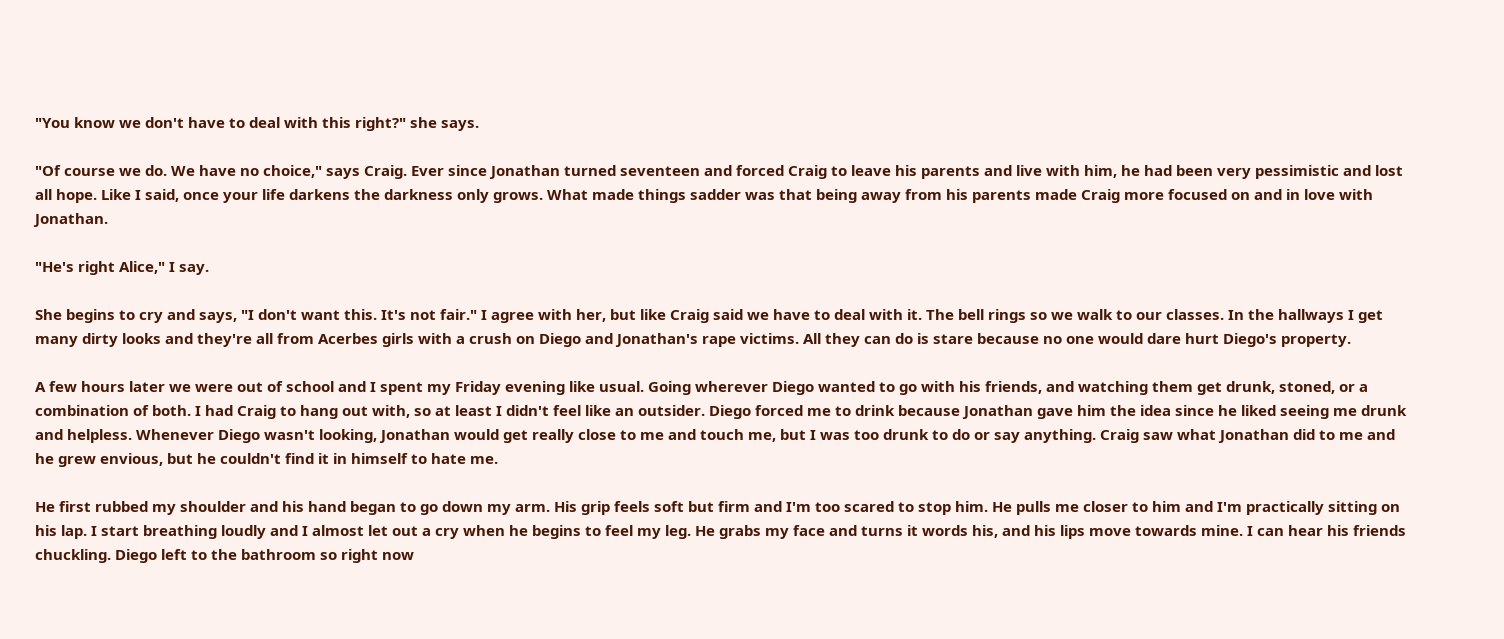"You know we don't have to deal with this right?" she says.

"Of course we do. We have no choice," says Craig. Ever since Jonathan turned seventeen and forced Craig to leave his parents and live with him, he had been very pessimistic and lost all hope. Like I said, once your life darkens the darkness only grows. What made things sadder was that being away from his parents made Craig more focused on and in love with Jonathan.

"He's right Alice," I say.

She begins to cry and says, "I don't want this. It's not fair." I agree with her, but like Craig said we have to deal with it. The bell rings so we walk to our classes. In the hallways I get many dirty looks and they're all from Acerbes girls with a crush on Diego and Jonathan's rape victims. All they can do is stare because no one would dare hurt Diego's property.

A few hours later we were out of school and I spent my Friday evening like usual. Going wherever Diego wanted to go with his friends, and watching them get drunk, stoned, or a combination of both. I had Craig to hang out with, so at least I didn't feel like an outsider. Diego forced me to drink because Jonathan gave him the idea since he liked seeing me drunk and helpless. Whenever Diego wasn't looking, Jonathan would get really close to me and touch me, but I was too drunk to do or say anything. Craig saw what Jonathan did to me and he grew envious, but he couldn't find it in himself to hate me.

He first rubbed my shoulder and his hand began to go down my arm. His grip feels soft but firm and I'm too scared to stop him. He pulls me closer to him and I'm practically sitting on his lap. I start breathing loudly and I almost let out a cry when he begins to feel my leg. He grabs my face and turns it words his, and his lips move towards mine. I can hear his friends chuckling. Diego left to the bathroom so right now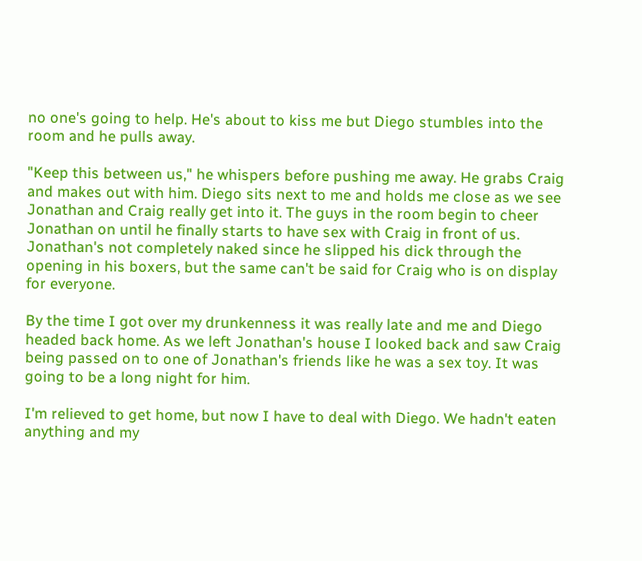no one's going to help. He's about to kiss me but Diego stumbles into the room and he pulls away.

"Keep this between us," he whispers before pushing me away. He grabs Craig and makes out with him. Diego sits next to me and holds me close as we see Jonathan and Craig really get into it. The guys in the room begin to cheer Jonathan on until he finally starts to have sex with Craig in front of us. Jonathan's not completely naked since he slipped his dick through the opening in his boxers, but the same can't be said for Craig who is on display for everyone.

By the time I got over my drunkenness it was really late and me and Diego headed back home. As we left Jonathan's house I looked back and saw Craig being passed on to one of Jonathan's friends like he was a sex toy. It was going to be a long night for him.

I'm relieved to get home, but now I have to deal with Diego. We hadn't eaten anything and my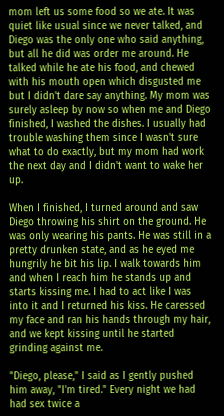mom left us some food so we ate. It was quiet like usual since we never talked, and Diego was the only one who said anything, but all he did was order me around. He talked while he ate his food, and chewed with his mouth open which disgusted me but I didn't dare say anything. My mom was surely asleep by now so when me and Diego finished, I washed the dishes. I usually had trouble washing them since I wasn't sure what to do exactly, but my mom had work the next day and I didn't want to wake her up.

When I finished, I turned around and saw Diego throwing his shirt on the ground. He was only wearing his pants. He was still in a pretty drunken state, and as he eyed me hungrily he bit his lip. I walk towards him and when I reach him he stands up and starts kissing me. I had to act like I was into it and I returned his kiss. He caressed my face and ran his hands through my hair, and we kept kissing until he started grinding against me.

"Diego, please," I said as I gently pushed him away, "I'm tired." Every night we had had sex twice a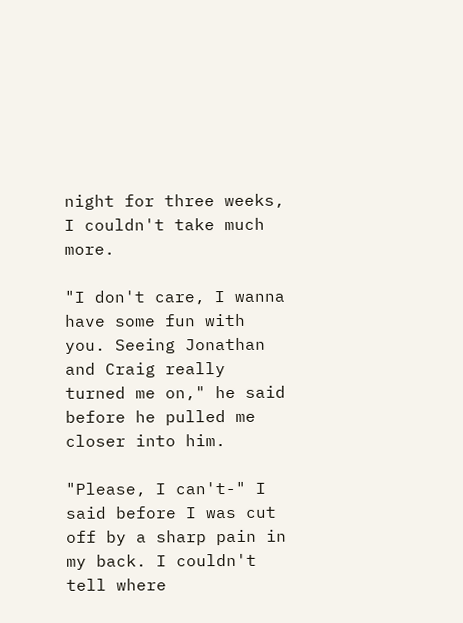night for three weeks, I couldn't take much more.

"I don't care, I wanna have some fun with you. Seeing Jonathan and Craig really turned me on," he said before he pulled me closer into him.

"Please, I can't-" I said before I was cut off by a sharp pain in my back. I couldn't tell where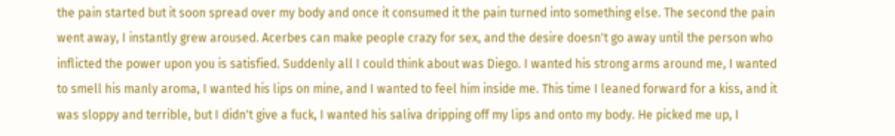the pain started but it soon spread over my body and once it consumed it the pain turned into something else. The second the pain went away, I instantly grew aroused. Acerbes can make people crazy for sex, and the desire doesn't go away until the person who inflicted the power upon you is satisfied. Suddenly all I could think about was Diego. I wanted his strong arms around me, I wanted to smell his manly aroma, I wanted his lips on mine, and I wanted to feel him inside me. This time I leaned forward for a kiss, and it was sloppy and terrible, but I didn't give a fuck, I wanted his saliva dripping off my lips and onto my body. He picked me up, I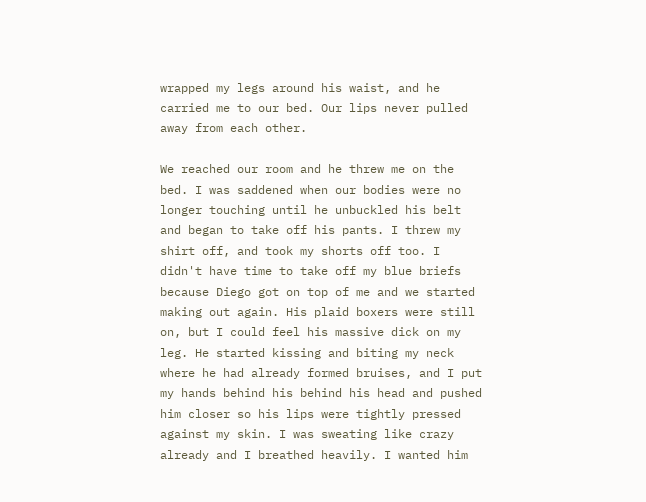wrapped my legs around his waist, and he carried me to our bed. Our lips never pulled away from each other.

We reached our room and he threw me on the bed. I was saddened when our bodies were no longer touching until he unbuckled his belt and began to take off his pants. I threw my shirt off, and took my shorts off too. I didn't have time to take off my blue briefs because Diego got on top of me and we started making out again. His plaid boxers were still on, but I could feel his massive dick on my leg. He started kissing and biting my neck where he had already formed bruises, and I put my hands behind his behind his head and pushed him closer so his lips were tightly pressed against my skin. I was sweating like crazy already and I breathed heavily. I wanted him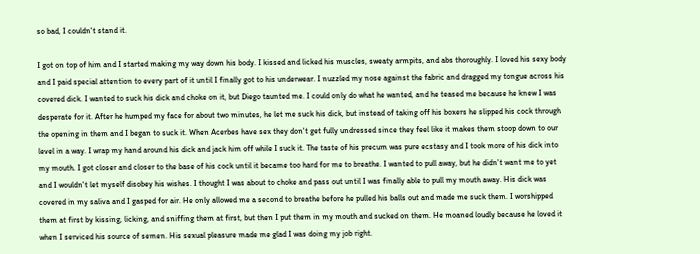so bad, I couldn't stand it.

I got on top of him and I started making my way down his body. I kissed and licked his muscles, sweaty armpits, and abs thoroughly. I loved his sexy body and I paid special attention to every part of it until I finally got to his underwear. I nuzzled my nose against the fabric and dragged my tongue across his covered dick. I wanted to suck his dick and choke on it, but Diego taunted me. I could only do what he wanted, and he teased me because he knew I was desperate for it. After he humped my face for about two minutes, he let me suck his dick, but instead of taking off his boxers he slipped his cock through the opening in them and I began to suck it. When Acerbes have sex they don't get fully undressed since they feel like it makes them stoop down to our level in a way. I wrap my hand around his dick and jack him off while I suck it. The taste of his precum was pure ecstasy and I took more of his dick into my mouth. I got closer and closer to the base of his cock until it became too hard for me to breathe. I wanted to pull away, but he didn't want me to yet and I wouldn't let myself disobey his wishes. I thought I was about to choke and pass out until I was finally able to pull my mouth away. His dick was covered in my saliva and I gasped for air. He only allowed me a second to breathe before he pulled his balls out and made me suck them. I worshipped them at first by kissing, licking, and sniffing them at first, but then I put them in my mouth and sucked on them. He moaned loudly because he loved it when I serviced his source of semen. His sexual pleasure made me glad I was doing my job right.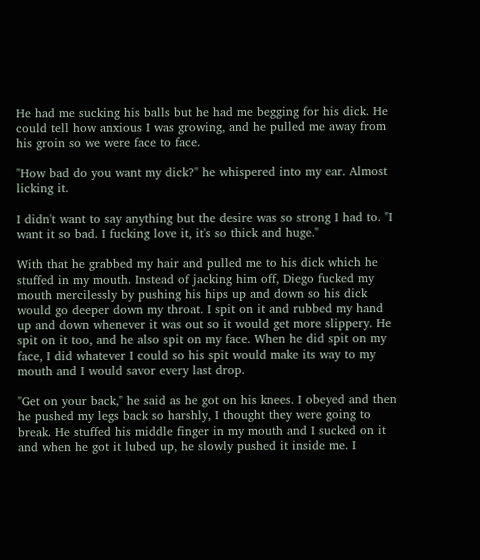He had me sucking his balls but he had me begging for his dick. He could tell how anxious I was growing, and he pulled me away from his groin so we were face to face.

"How bad do you want my dick?" he whispered into my ear. Almost licking it.

I didn't want to say anything but the desire was so strong I had to. "I want it so bad. I fucking love it, it's so thick and huge."

With that he grabbed my hair and pulled me to his dick which he stuffed in my mouth. Instead of jacking him off, Diego fucked my mouth mercilessly by pushing his hips up and down so his dick would go deeper down my throat. I spit on it and rubbed my hand up and down whenever it was out so it would get more slippery. He spit on it too, and he also spit on my face. When he did spit on my face, I did whatever I could so his spit would make its way to my mouth and I would savor every last drop.

"Get on your back," he said as he got on his knees. I obeyed and then he pushed my legs back so harshly, I thought they were going to break. He stuffed his middle finger in my mouth and I sucked on it and when he got it lubed up, he slowly pushed it inside me. I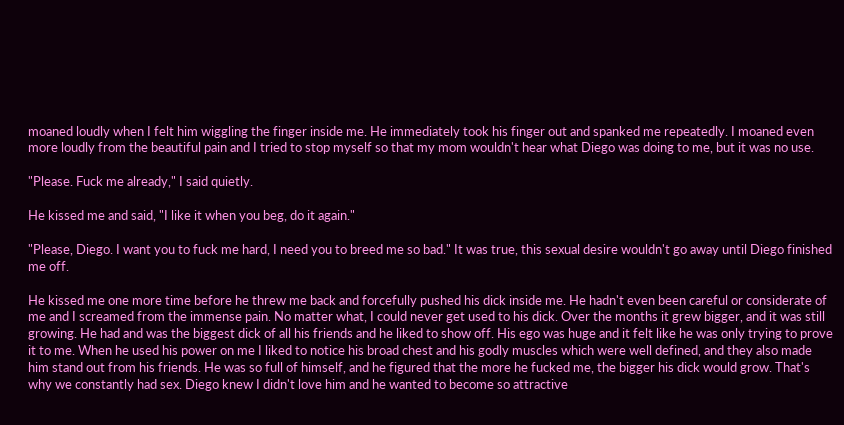moaned loudly when I felt him wiggling the finger inside me. He immediately took his finger out and spanked me repeatedly. I moaned even more loudly from the beautiful pain and I tried to stop myself so that my mom wouldn't hear what Diego was doing to me, but it was no use.

"Please. Fuck me already," I said quietly.

He kissed me and said, "I like it when you beg, do it again."

"Please, Diego. I want you to fuck me hard, I need you to breed me so bad." It was true, this sexual desire wouldn't go away until Diego finished me off.

He kissed me one more time before he threw me back and forcefully pushed his dick inside me. He hadn't even been careful or considerate of me and I screamed from the immense pain. No matter what, I could never get used to his dick. Over the months it grew bigger, and it was still growing. He had and was the biggest dick of all his friends and he liked to show off. His ego was huge and it felt like he was only trying to prove it to me. When he used his power on me I liked to notice his broad chest and his godly muscles which were well defined, and they also made him stand out from his friends. He was so full of himself, and he figured that the more he fucked me, the bigger his dick would grow. That's why we constantly had sex. Diego knew I didn't love him and he wanted to become so attractive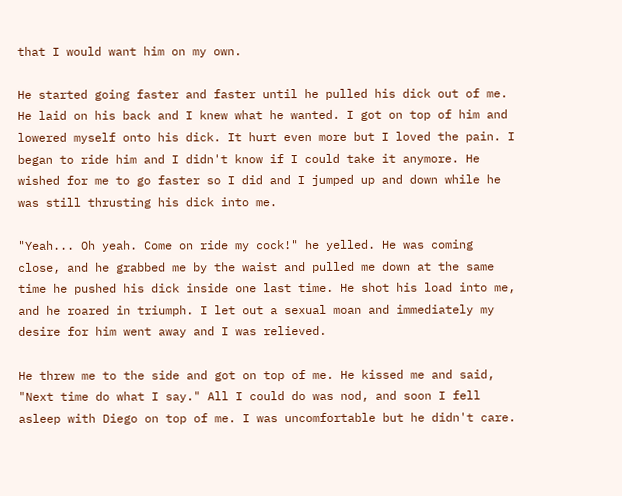that I would want him on my own.

He started going faster and faster until he pulled his dick out of me. He laid on his back and I knew what he wanted. I got on top of him and lowered myself onto his dick. It hurt even more but I loved the pain. I began to ride him and I didn't know if I could take it anymore. He wished for me to go faster so I did and I jumped up and down while he was still thrusting his dick into me.

"Yeah... Oh yeah. Come on ride my cock!" he yelled. He was coming close, and he grabbed me by the waist and pulled me down at the same time he pushed his dick inside one last time. He shot his load into me, and he roared in triumph. I let out a sexual moan and immediately my desire for him went away and I was relieved.

He threw me to the side and got on top of me. He kissed me and said, "Next time do what I say." All I could do was nod, and soon I fell asleep with Diego on top of me. I was uncomfortable but he didn't care.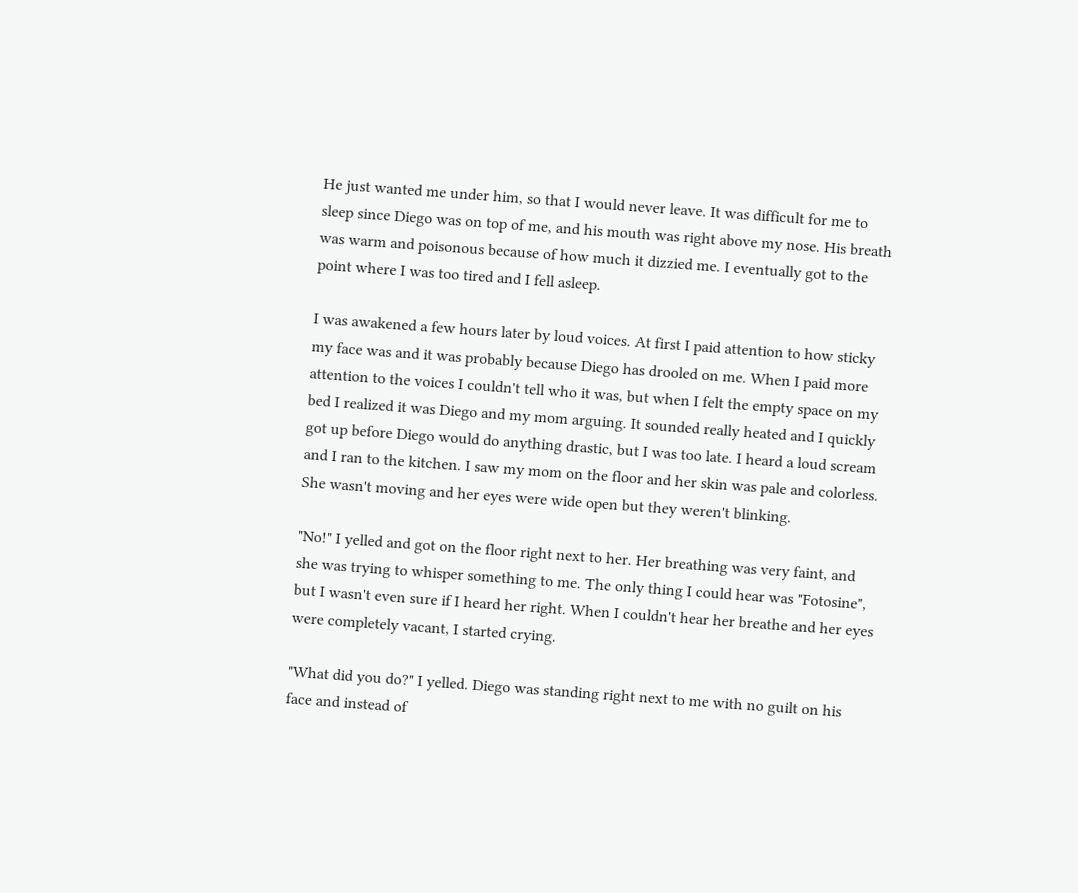He just wanted me under him, so that I would never leave. It was difficult for me to sleep since Diego was on top of me, and his mouth was right above my nose. His breath was warm and poisonous because of how much it dizzied me. I eventually got to the point where I was too tired and I fell asleep.

I was awakened a few hours later by loud voices. At first I paid attention to how sticky my face was and it was probably because Diego has drooled on me. When I paid more attention to the voices I couldn't tell who it was, but when I felt the empty space on my bed I realized it was Diego and my mom arguing. It sounded really heated and I quickly got up before Diego would do anything drastic, but I was too late. I heard a loud scream and I ran to the kitchen. I saw my mom on the floor and her skin was pale and colorless. She wasn't moving and her eyes were wide open but they weren't blinking.

"No!" I yelled and got on the floor right next to her. Her breathing was very faint, and she was trying to whisper something to me. The only thing I could hear was "Fotosine", but I wasn't even sure if I heard her right. When I couldn't hear her breathe and her eyes were completely vacant, I started crying.

"What did you do?" I yelled. Diego was standing right next to me with no guilt on his face and instead of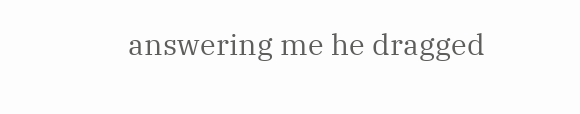answering me he dragged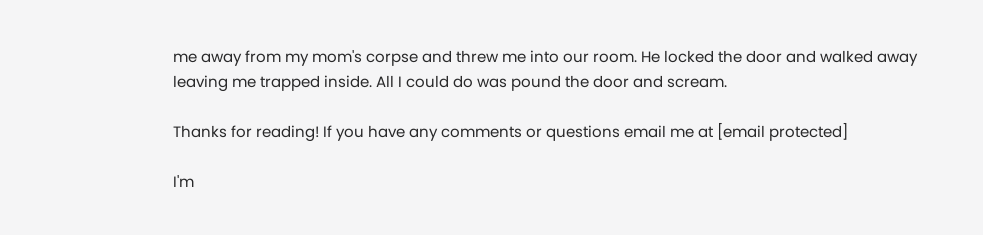me away from my mom's corpse and threw me into our room. He locked the door and walked away leaving me trapped inside. All I could do was pound the door and scream.

Thanks for reading! If you have any comments or questions email me at [email protected]

I'm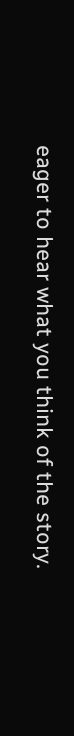eager to hear what you think of the story.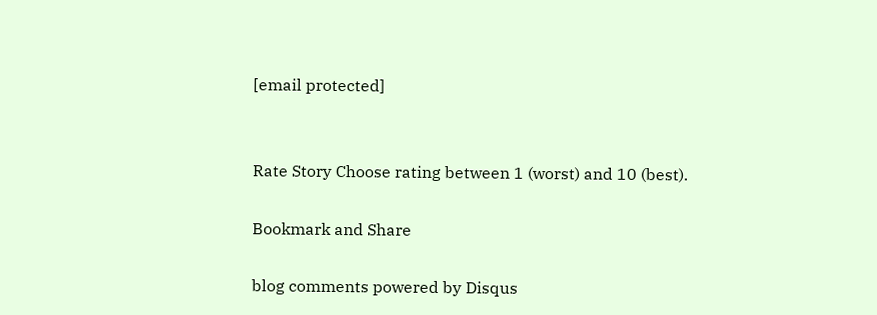[email protected]


Rate Story Choose rating between 1 (worst) and 10 (best).

Bookmark and Share

blog comments powered by Disqus